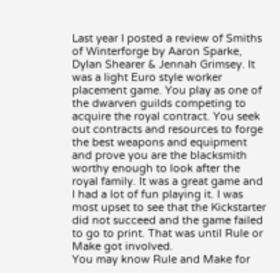Last year I posted a review of Smiths of Winterforge by Aaron Sparke, Dylan Shearer & Jennah Grimsey. It was a light Euro style worker placement game. You play as one of the dwarven guilds competing to acquire the royal contract. You seek out contracts and resources to forge the best weapons and equipment and prove you are the blacksmith worthy enough to look after the royal family. It was a great game and I had a lot of fun playing it. I was most upset to see that the Kickstarter did not succeed and the game failed to go to print. That was until Rule or Make got involved.
You may know Rule and Make for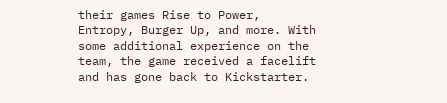their games Rise to Power, Entropy, Burger Up, and more. With some additional experience on the team, the game received a facelift and has gone back to Kickstarter.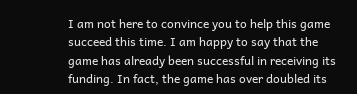I am not here to convince you to help this game succeed this time. I am happy to say that the game has already been successful in receiving its funding. In fact, the game has over doubled its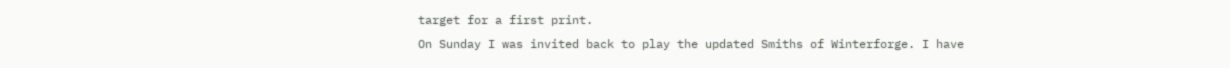target for a first print.
On Sunday I was invited back to play the updated Smiths of Winterforge. I have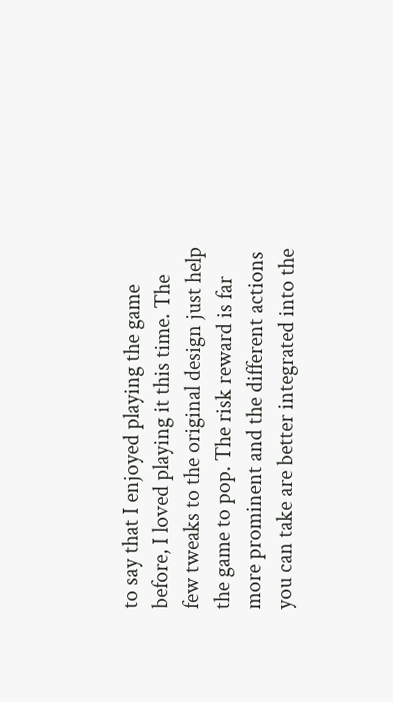to say that I enjoyed playing the game before, I loved playing it this time. The few tweaks to the original design just help the game to pop. The risk reward is far more prominent and the different actions you can take are better integrated into the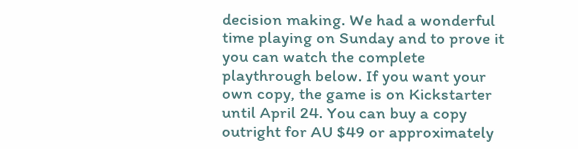decision making. We had a wonderful time playing on Sunday and to prove it you can watch the complete playthrough below. If you want your own copy, the game is on Kickstarter until April 24. You can buy a copy outright for AU $49 or approximately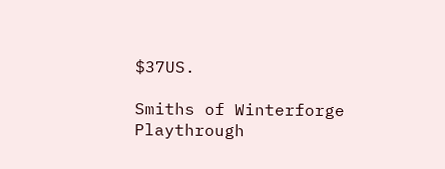$37US.

Smiths of Winterforge Playthrough